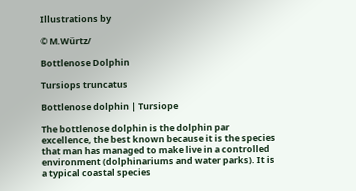Illustrations by

© M.Würtz/

Bottlenose Dolphin

Tursiops truncatus

Bottlenose dolphin | Tursiope

The bottlenose dolphin is the dolphin par excellence, the best known because it is the species that man has managed to make live in a controlled environment (dolphinariums and water parks). It is a typical coastal species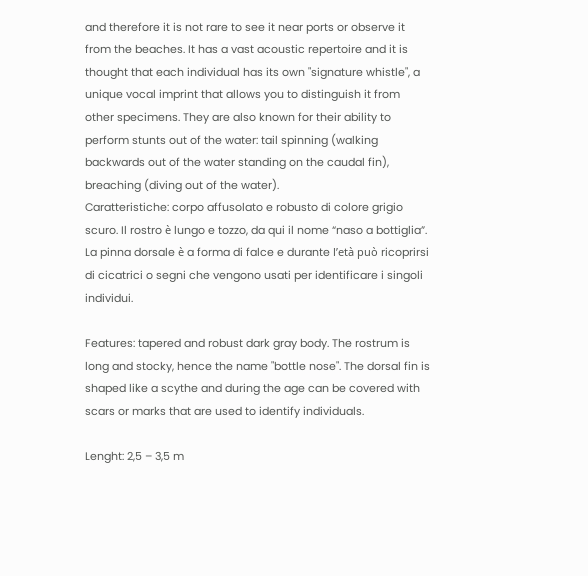and therefore it is not rare to see it near ports or observe it from the beaches. It has a vast acoustic repertoire and it is thought that each individual has its own "signature whistle", a unique vocal imprint that allows you to distinguish it from other specimens. They are also known for their ability to perform stunts out of the water: tail spinning (walking backwards out of the water standing on the caudal fin), breaching (diving out of the water).
Caratteristiche: corpo affusolato e robusto di colore grigio scuro. Il rostro è lungo e tozzo, da qui il nome “naso a bottiglia”. La pinna dorsale è a forma di falce e durante l’età può ricoprirsi di cicatrici o segni che vengono usati per identificare i singoli individui.

Features: tapered and robust dark gray body. The rostrum is long and stocky, hence the name "bottle nose". The dorsal fin is shaped like a scythe and during the age can be covered with scars or marks that are used to identify individuals.

Lenght: 2,5 – 3,5 m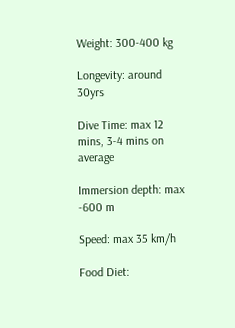Weight: 300-400 kg

Longevity: around 30yrs

Dive Time: max 12 mins, 3-4 mins on average

Immersion depth: max -600 m

Speed: max 35 km/h

Food Diet: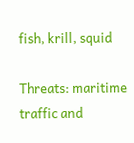fish, krill, squid

Threats: maritime traffic and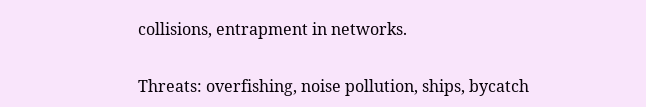collisions, entrapment in networks.

Threats: overfishing, noise pollution, ships, bycatch